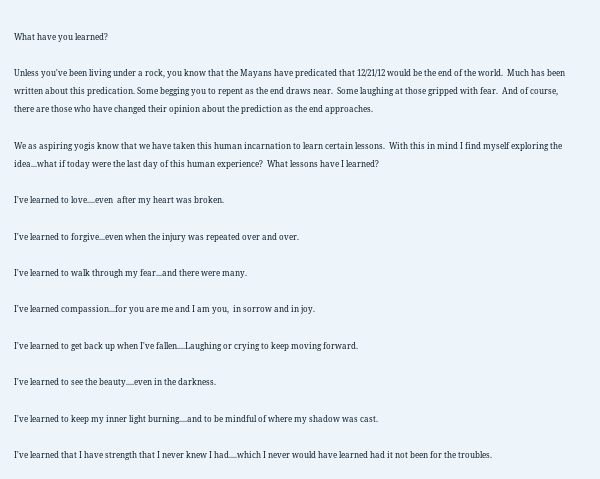What have you learned?

Unless you've been living under a rock, you know that the Mayans have predicated that 12/21/12 would be the end of the world.  Much has been written about this predication. Some begging you to repent as the end draws near.  Some laughing at those gripped with fear.  And of course, there are those who have changed their opinion about the prediction as the end approaches.

We as aspiring yogis know that we have taken this human incarnation to learn certain lessons.  With this in mind I find myself exploring the idea...what if today were the last day of this human experience?  What lessons have I learned?

I've learned to love....even  after my heart was broken.

I've learned to forgive...even when the injury was repeated over and over.

I've learned to walk through my fear...and there were many.

I've learned compassion...for you are me and I am you,  in sorrow and in joy.

I've learned to get back up when I've fallen....Laughing or crying to keep moving forward.

I've learned to see the beauty....even in the darkness.

I've learned to keep my inner light burning....and to be mindful of where my shadow was cast.

I've learned that I have strength that I never knew I had....which I never would have learned had it not been for the troubles.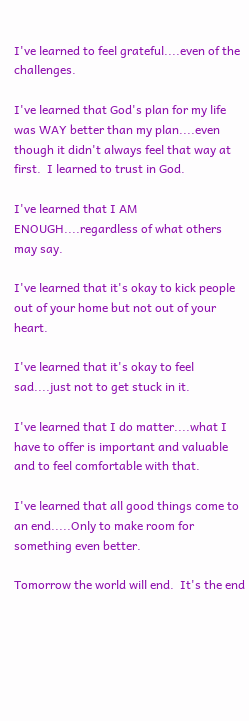I've learned to feel grateful....even of the challenges.

I've learned that God's plan for my life was WAY better than my plan....even though it didn't always feel that way at first.  I learned to trust in God.

I've learned that I AM ENOUGH....regardless of what others may say.

I've learned that it's okay to kick people out of your home but not out of your heart.

I've learned that it's okay to feel sad....just not to get stuck in it.

I've learned that I do matter....what I have to offer is important and valuable and to feel comfortable with that.

I've learned that all good things come to an end.....Only to make room for something even better.

Tomorrow the world will end.  It's the end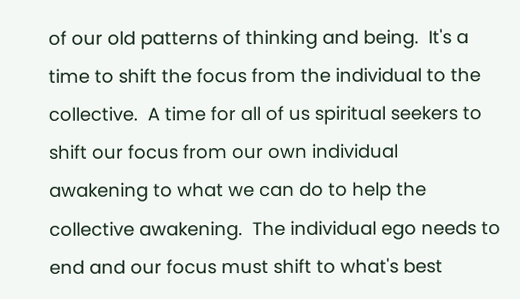of our old patterns of thinking and being.  It's a time to shift the focus from the individual to the collective.  A time for all of us spiritual seekers to shift our focus from our own individual awakening to what we can do to help the collective awakening.  The individual ego needs to end and our focus must shift to what's best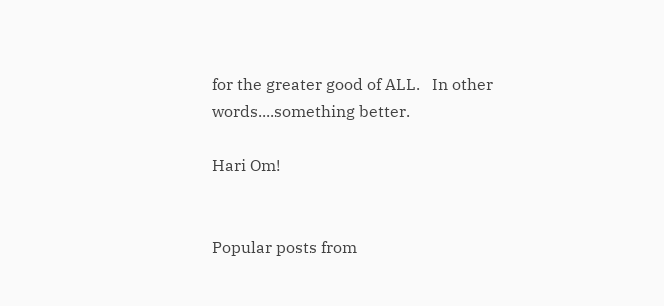for the greater good of ALL.   In other words....something better.

Hari Om!


Popular posts from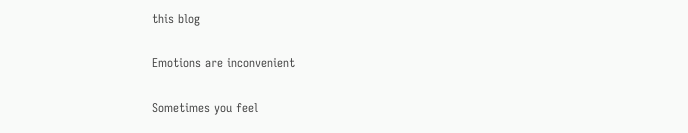this blog

Emotions are inconvenient

Sometimes you feel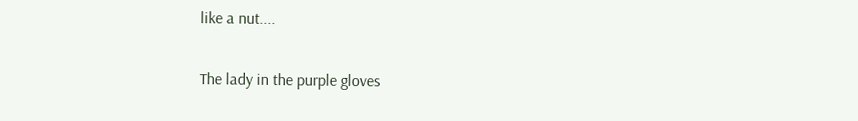like a nut....

The lady in the purple gloves